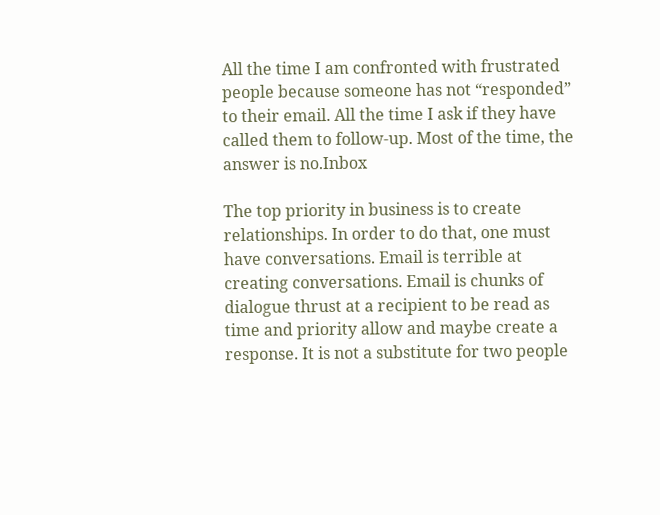All the time I am confronted with frustrated people because someone has not “responded” to their email. All the time I ask if they have called them to follow-up. Most of the time, the answer is no.Inbox

The top priority in business is to create relationships. In order to do that, one must have conversations. Email is terrible at creating conversations. Email is chunks of dialogue thrust at a recipient to be read as time and priority allow and maybe create a response. It is not a substitute for two people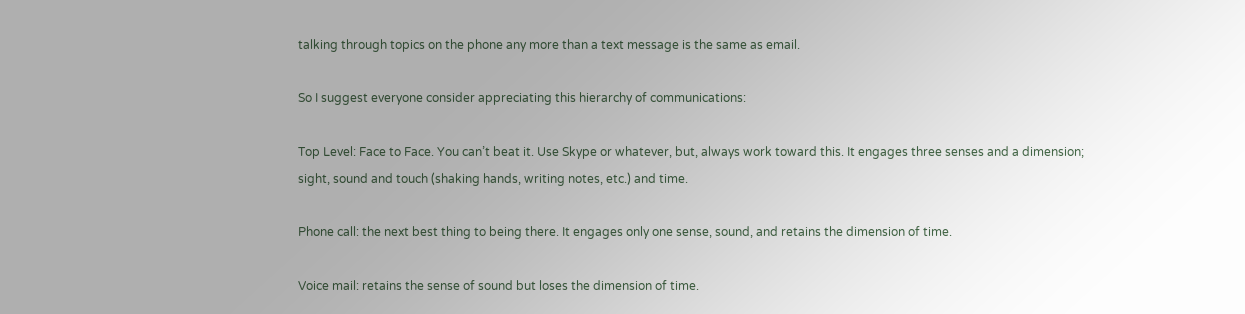talking through topics on the phone any more than a text message is the same as email.

So I suggest everyone consider appreciating this hierarchy of communications:

Top Level: Face to Face. You can’t beat it. Use Skype or whatever, but, always work toward this. It engages three senses and a dimension; sight, sound and touch (shaking hands, writing notes, etc.) and time.

Phone call: the next best thing to being there. It engages only one sense, sound, and retains the dimension of time.

Voice mail: retains the sense of sound but loses the dimension of time.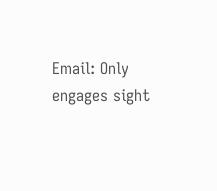Email: Only engages sight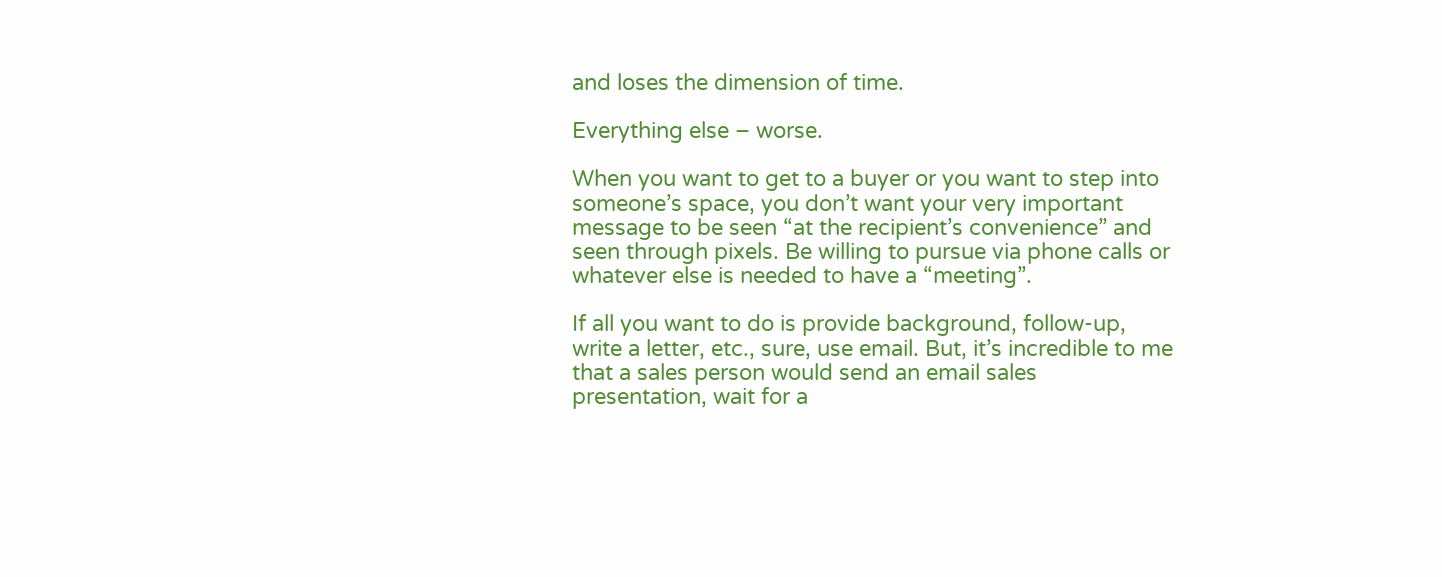and loses the dimension of time.

Everything else – worse.

When you want to get to a buyer or you want to step into someone’s space, you don’t want your very important message to be seen “at the recipient’s convenience” and seen through pixels. Be willing to pursue via phone calls or whatever else is needed to have a “meeting”.

If all you want to do is provide background, follow-up, write a letter, etc., sure, use email. But, it’s incredible to me that a sales person would send an email sales presentation, wait for a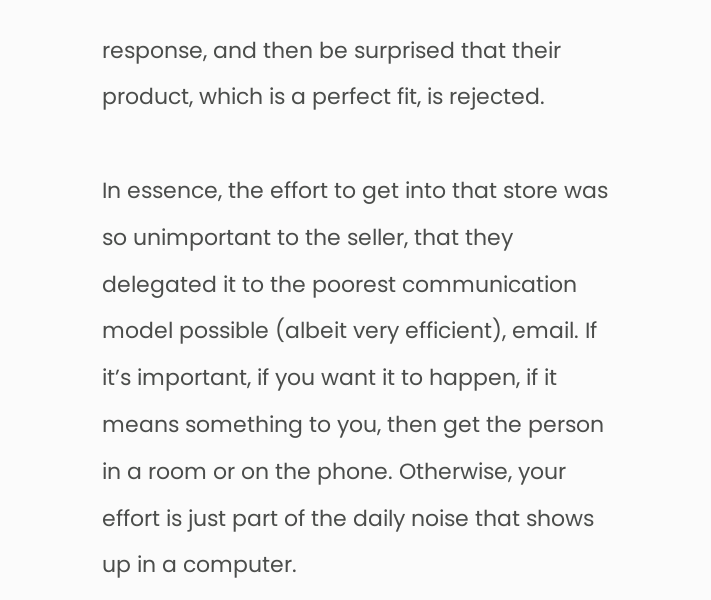response, and then be surprised that their product, which is a perfect fit, is rejected.

In essence, the effort to get into that store was so unimportant to the seller, that they delegated it to the poorest communication model possible (albeit very efficient), email. If it’s important, if you want it to happen, if it means something to you, then get the person in a room or on the phone. Otherwise, your effort is just part of the daily noise that shows up in a computer.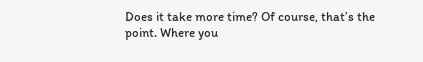Does it take more time? Of course, that’s the point. Where you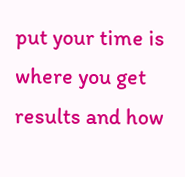put your time is where you get results and how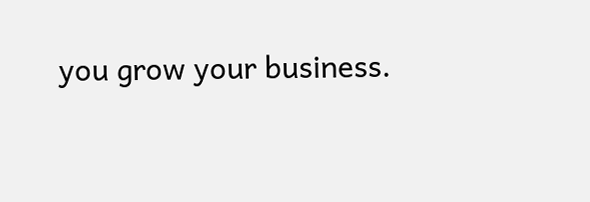you grow your business.